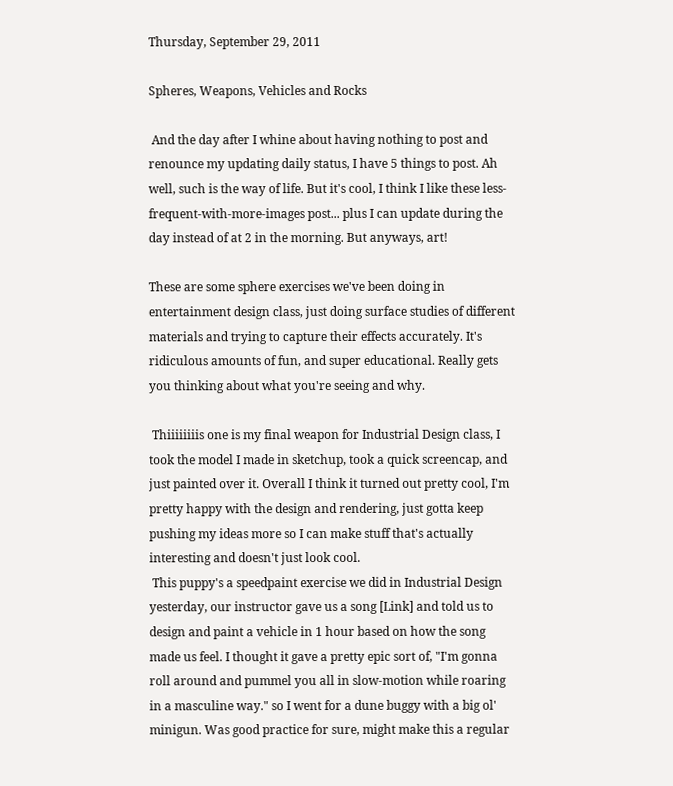Thursday, September 29, 2011

Spheres, Weapons, Vehicles and Rocks

 And the day after I whine about having nothing to post and renounce my updating daily status, I have 5 things to post. Ah well, such is the way of life. But it's cool, I think I like these less-frequent-with-more-images post... plus I can update during the day instead of at 2 in the morning. But anyways, art!

These are some sphere exercises we've been doing in entertainment design class, just doing surface studies of different materials and trying to capture their effects accurately. It's ridiculous amounts of fun, and super educational. Really gets you thinking about what you're seeing and why.

 Thiiiiiiiis one is my final weapon for Industrial Design class, I took the model I made in sketchup, took a quick screencap, and just painted over it. Overall I think it turned out pretty cool, I'm pretty happy with the design and rendering, just gotta keep pushing my ideas more so I can make stuff that's actually interesting and doesn't just look cool.
 This puppy's a speedpaint exercise we did in Industrial Design yesterday, our instructor gave us a song [Link] and told us to design and paint a vehicle in 1 hour based on how the song made us feel. I thought it gave a pretty epic sort of, "I'm gonna roll around and pummel you all in slow-motion while roaring in a masculine way." so I went for a dune buggy with a big ol' minigun. Was good practice for sure, might make this a regular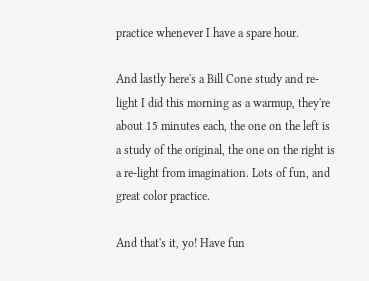practice whenever I have a spare hour.

And lastly here's a Bill Cone study and re-light I did this morning as a warmup, they're about 15 minutes each, the one on the left is a study of the original, the one on the right is a re-light from imagination. Lots of fun, and great color practice.

And that's it, yo! Have fun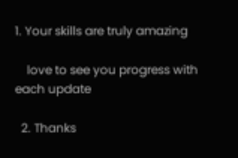1. Your skills are truly amazing

    love to see you progress with each update

  2. Thanks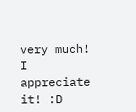very much! I appreciate it! :D